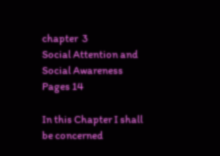chapter  3
Social Attention and Social Awareness
Pages 14

In this Chapter I shall be concerned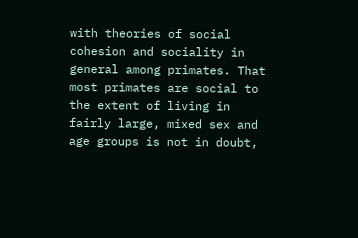with theories of social cohesion and sociality in general among primates. That most primates are social to the extent of living in fairly large, mixed sex and age groups is not in doubt,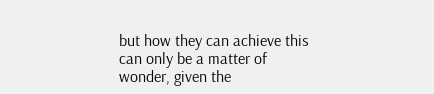but how they can achieve this can only be a matter of wonder, given the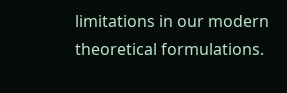limitations in our modern theoretical formulations.